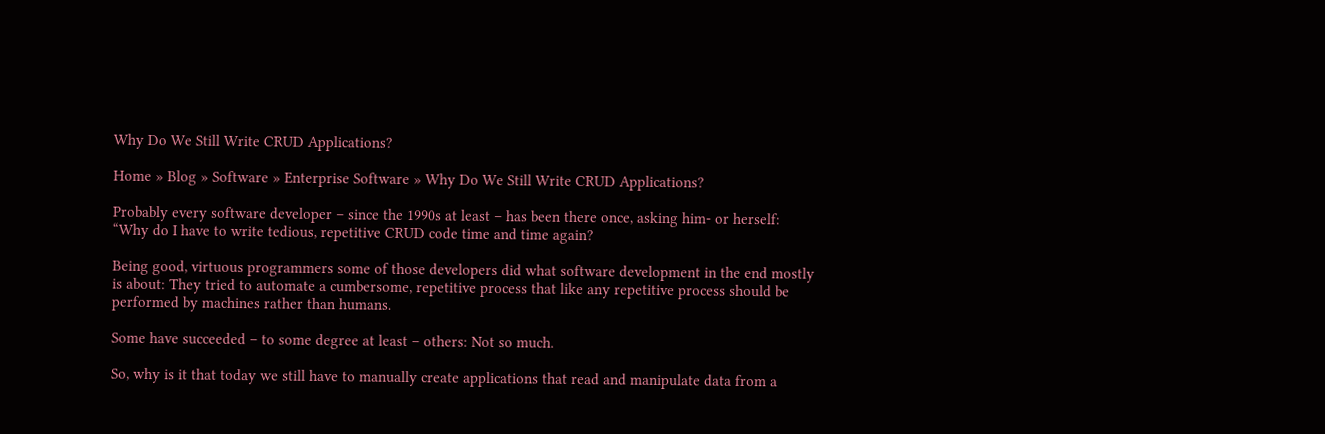Why Do We Still Write CRUD Applications?

Home » Blog » Software » Enterprise Software » Why Do We Still Write CRUD Applications?

Probably every software developer – since the 1990s at least – has been there once, asking him- or herself: “Why do I have to write tedious, repetitive CRUD code time and time again?

Being good, virtuous programmers some of those developers did what software development in the end mostly is about: They tried to automate a cumbersome, repetitive process that like any repetitive process should be performed by machines rather than humans.

Some have succeeded – to some degree at least – others: Not so much.

So, why is it that today we still have to manually create applications that read and manipulate data from a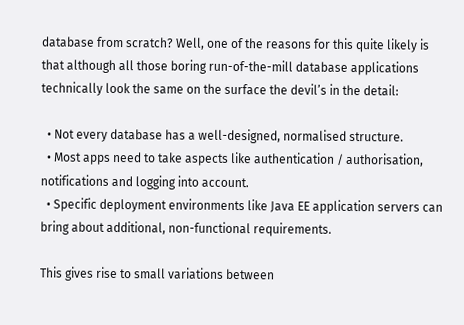database from scratch? Well, one of the reasons for this quite likely is that although all those boring run-of-the-mill database applications technically look the same on the surface the devil’s in the detail:

  • Not every database has a well-designed, normalised structure.
  • Most apps need to take aspects like authentication / authorisation, notifications and logging into account.
  • Specific deployment environments like Java EE application servers can bring about additional, non-functional requirements.

This gives rise to small variations between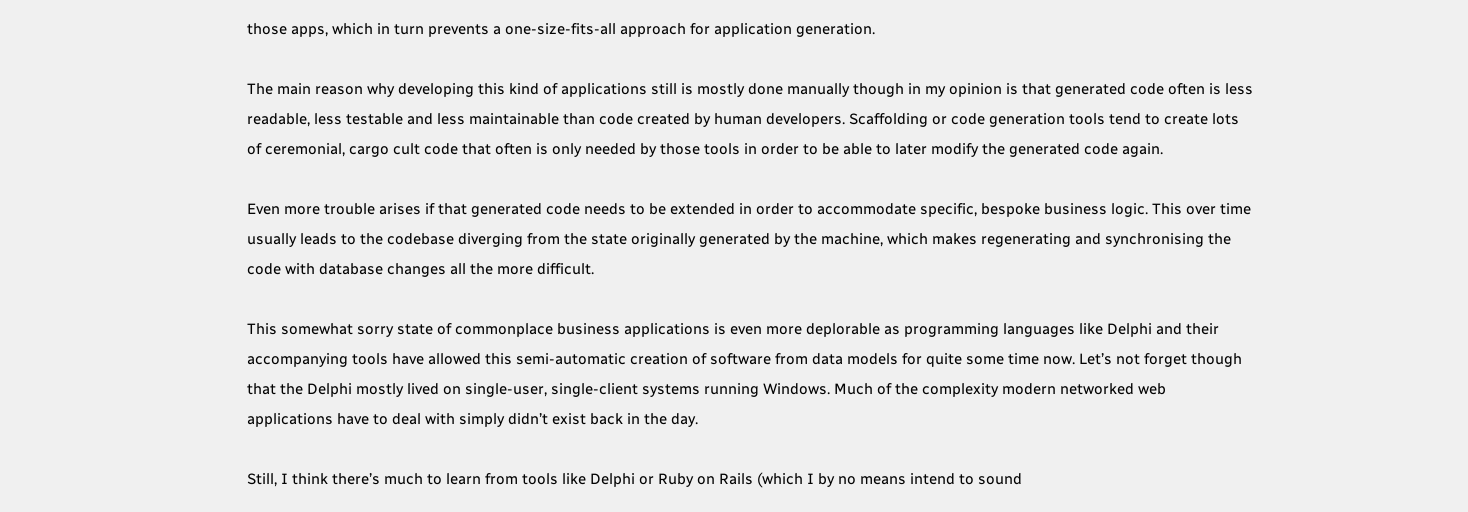those apps, which in turn prevents a one-size-fits-all approach for application generation.

The main reason why developing this kind of applications still is mostly done manually though in my opinion is that generated code often is less readable, less testable and less maintainable than code created by human developers. Scaffolding or code generation tools tend to create lots of ceremonial, cargo cult code that often is only needed by those tools in order to be able to later modify the generated code again.

Even more trouble arises if that generated code needs to be extended in order to accommodate specific, bespoke business logic. This over time usually leads to the codebase diverging from the state originally generated by the machine, which makes regenerating and synchronising the code with database changes all the more difficult.

This somewhat sorry state of commonplace business applications is even more deplorable as programming languages like Delphi and their accompanying tools have allowed this semi-automatic creation of software from data models for quite some time now. Let’s not forget though that the Delphi mostly lived on single-user, single-client systems running Windows. Much of the complexity modern networked web applications have to deal with simply didn’t exist back in the day.

Still, I think there’s much to learn from tools like Delphi or Ruby on Rails (which I by no means intend to sound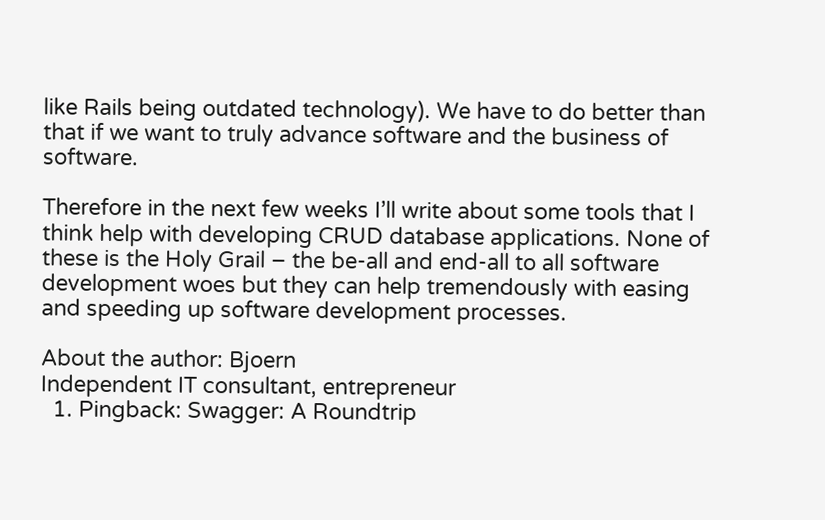like Rails being outdated technology). We have to do better than that if we want to truly advance software and the business of software.

Therefore in the next few weeks I’ll write about some tools that I think help with developing CRUD database applications. None of these is the Holy Grail – the be-all and end-all to all software development woes but they can help tremendously with easing and speeding up software development processes.

About the author: Bjoern
Independent IT consultant, entrepreneur
  1. Pingback: Swagger: A Roundtrip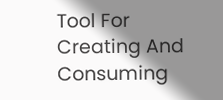Tool For Creating And Consuming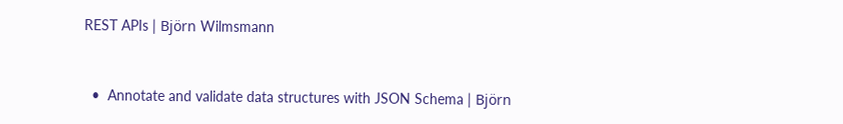REST APIs | Björn Wilmsmann


  •  Annotate and validate data structures with JSON Schema | Björn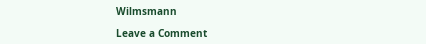Wilmsmann

Leave a Comment